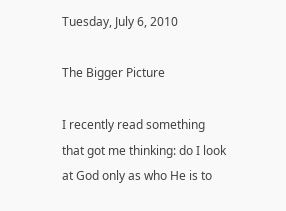Tuesday, July 6, 2010

The Bigger Picture

I recently read something that got me thinking: do I look at God only as who He is to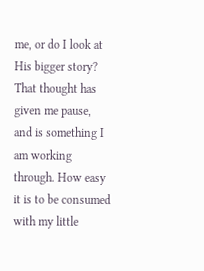me, or do I look at His bigger story? That thought has given me pause, and is something I am working through. How easy it is to be consumed with my little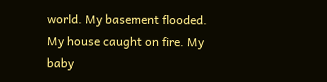world. My basement flooded. My house caught on fire. My baby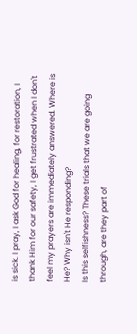is sick. I pray, I ask God for healing, for restoration, I thank Him for our safety, I get frustrated when I don't feel my prayers are immediately answered. Where is He? Why isn't He responding?
Is this selfishness? These trials that we are going through, are they part of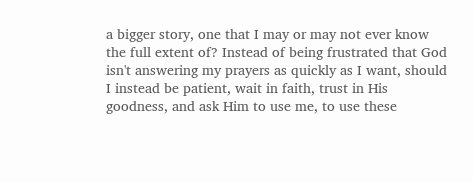a bigger story, one that I may or may not ever know the full extent of? Instead of being frustrated that God isn't answering my prayers as quickly as I want, should I instead be patient, wait in faith, trust in His goodness, and ask Him to use me, to use these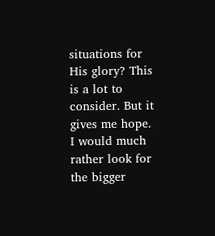situations for His glory? This is a lot to consider. But it gives me hope. I would much rather look for the bigger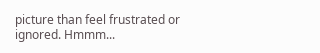picture than feel frustrated or ignored. Hmmm...